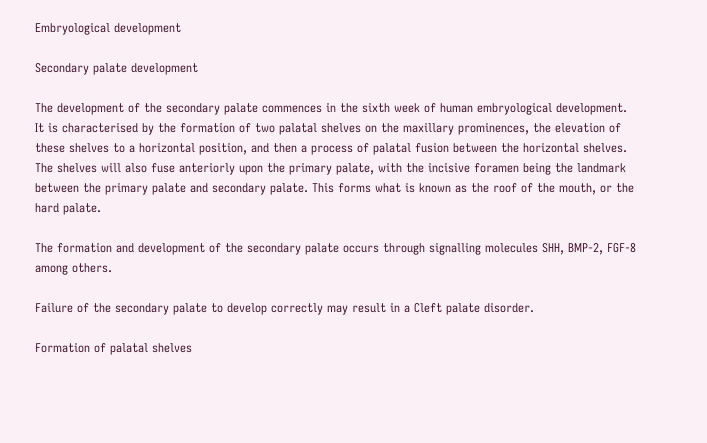Embryological development

Secondary palate development

The development of the secondary palate commences in the sixth week of human embryological development. It is characterised by the formation of two palatal shelves on the maxillary prominences, the elevation of these shelves to a horizontal position, and then a process of palatal fusion between the horizontal shelves. The shelves will also fuse anteriorly upon the primary palate, with the incisive foramen being the landmark between the primary palate and secondary palate. This forms what is known as the roof of the mouth, or the hard palate.

The formation and development of the secondary palate occurs through signalling molecules SHH, BMP-2, FGF-8 among others.

Failure of the secondary palate to develop correctly may result in a Cleft palate disorder.

Formation of palatal shelves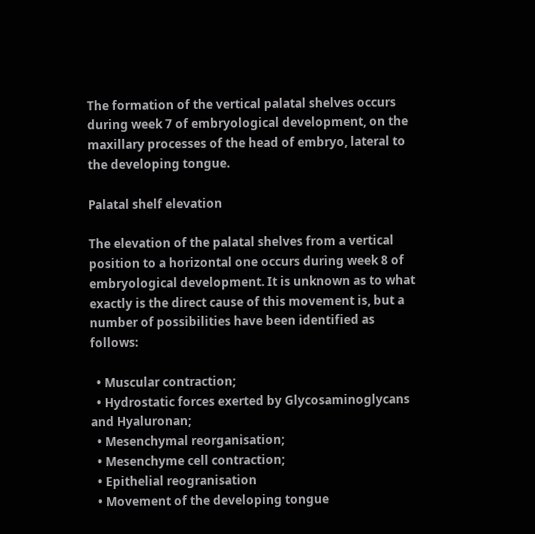The formation of the vertical palatal shelves occurs during week 7 of embryological development, on the maxillary processes of the head of embryo, lateral to the developing tongue.

Palatal shelf elevation

The elevation of the palatal shelves from a vertical position to a horizontal one occurs during week 8 of embryological development. It is unknown as to what exactly is the direct cause of this movement is, but a number of possibilities have been identified as follows:

  • Muscular contraction;
  • Hydrostatic forces exerted by Glycosaminoglycans and Hyaluronan;
  • Mesenchymal reorganisation;
  • Mesenchyme cell contraction;
  • Epithelial reogranisation
  • Movement of the developing tongue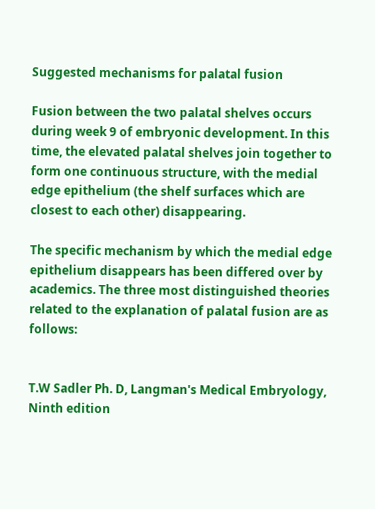Suggested mechanisms for palatal fusion

Fusion between the two palatal shelves occurs during week 9 of embryonic development. In this time, the elevated palatal shelves join together to form one continuous structure, with the medial edge epithelium (the shelf surfaces which are closest to each other) disappearing.

The specific mechanism by which the medial edge epithelium disappears has been differed over by academics. The three most distinguished theories related to the explanation of palatal fusion are as follows:


T.W Sadler Ph. D, Langman's Medical Embryology, Ninth edition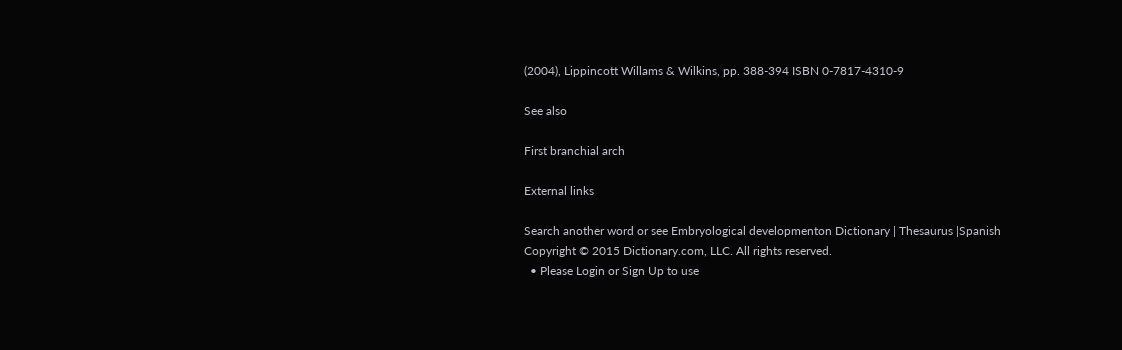(2004), Lippincott Willams & Wilkins, pp. 388-394 ISBN 0-7817-4310-9

See also

First branchial arch

External links

Search another word or see Embryological developmenton Dictionary | Thesaurus |Spanish
Copyright © 2015 Dictionary.com, LLC. All rights reserved.
  • Please Login or Sign Up to use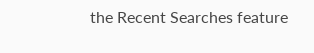the Recent Searches feature